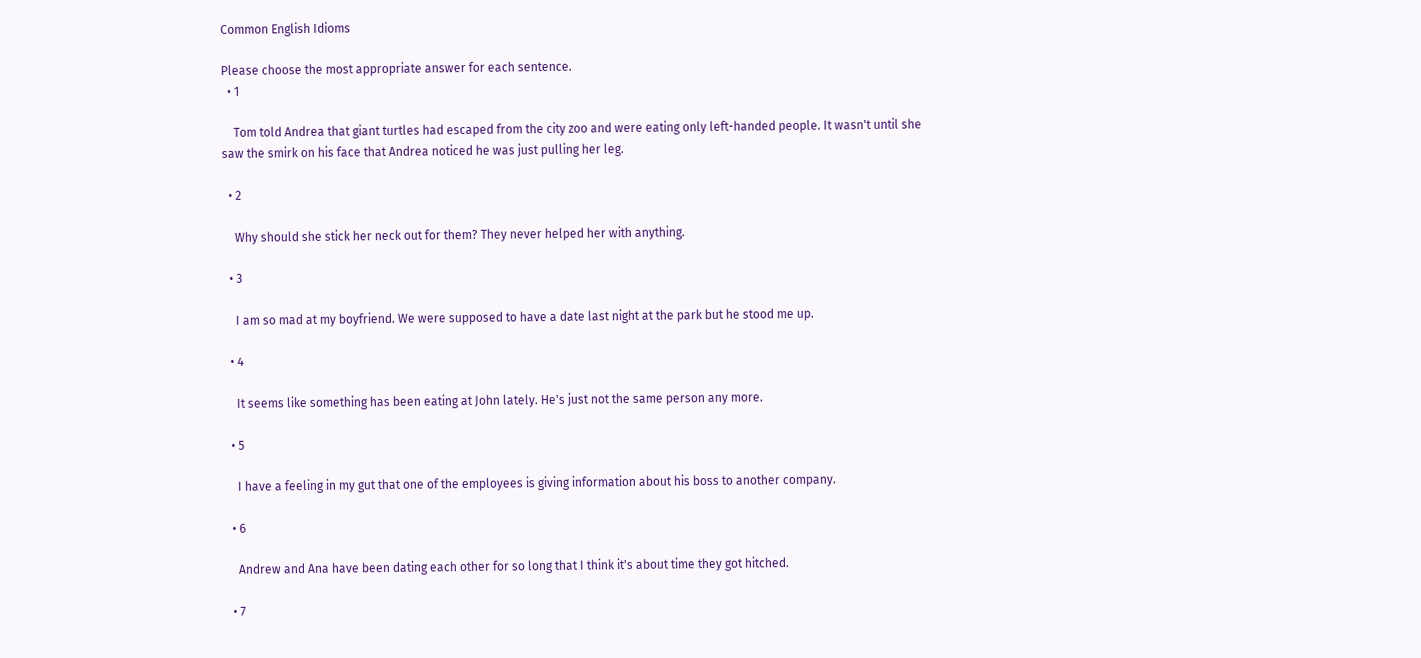Common English Idioms

Please choose the most appropriate answer for each sentence.
  • 1

    Tom told Andrea that giant turtles had escaped from the city zoo and were eating only left-handed people. It wasn't until she saw the smirk on his face that Andrea noticed he was just pulling her leg.

  • 2

    Why should she stick her neck out for them? They never helped her with anything.

  • 3

    I am so mad at my boyfriend. We were supposed to have a date last night at the park but he stood me up.

  • 4

    It seems like something has been eating at John lately. He's just not the same person any more.

  • 5

    I have a feeling in my gut that one of the employees is giving information about his boss to another company.

  • 6

    Andrew and Ana have been dating each other for so long that I think it's about time they got hitched.

  • 7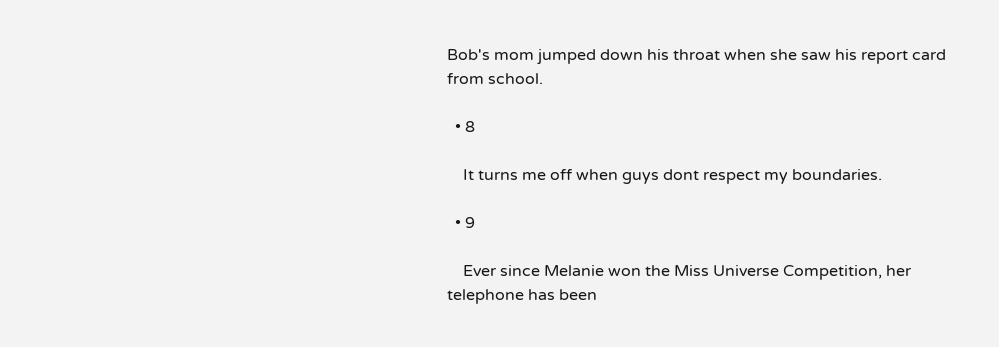Bob's mom jumped down his throat when she saw his report card from school.

  • 8

    It turns me off when guys dont respect my boundaries.

  • 9

    Ever since Melanie won the Miss Universe Competition, her telephone has been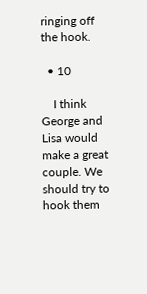ringing off the hook.

  • 10

    I think George and Lisa would make a great couple. We should try to hook them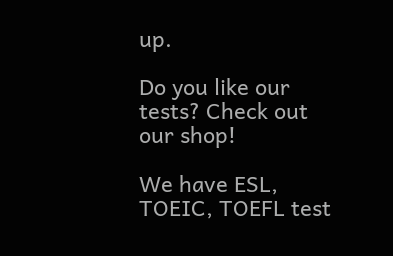up.

Do you like our tests? Check out our shop!

We have ESL, TOEIC, TOEFL test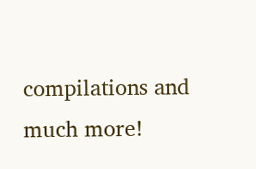compilations and much more!